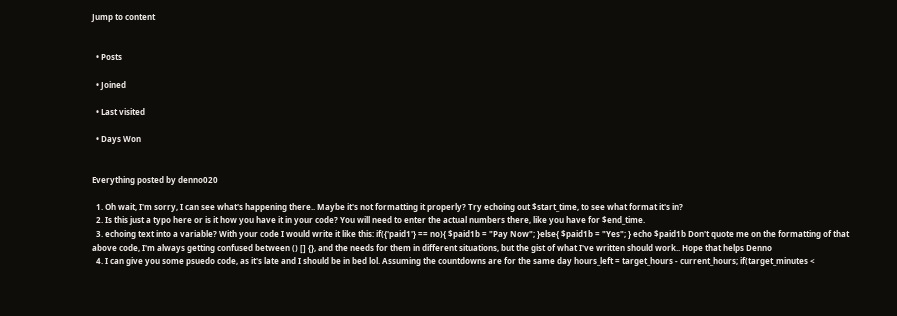Jump to content


  • Posts

  • Joined

  • Last visited

  • Days Won


Everything posted by denno020

  1. Oh wait, I'm sorry, I can see what's happening there.. Maybe it's not formatting it properly? Try echoing out $start_time, to see what format it's in?
  2. Is this just a typo here or is it how you have it in your code? You will need to enter the actual numbers there, like you have for $end_time.
  3. echoing text into a variable? With your code I would write it like this: if({'paid1'} == no){ $paid1b = "Pay Now"; }else{ $paid1b = "Yes"; } echo $paid1b Don't quote me on the formatting of that above code, I'm always getting confused between () [] {}, and the needs for them in different situations, but the gist of what I've written should work.. Hope that helps Denno
  4. I can give you some psuedo code, as it's late and I should be in bed lol. Assuming the countdowns are for the same day hours_left = target_hours - current_hours; if(target_minutes <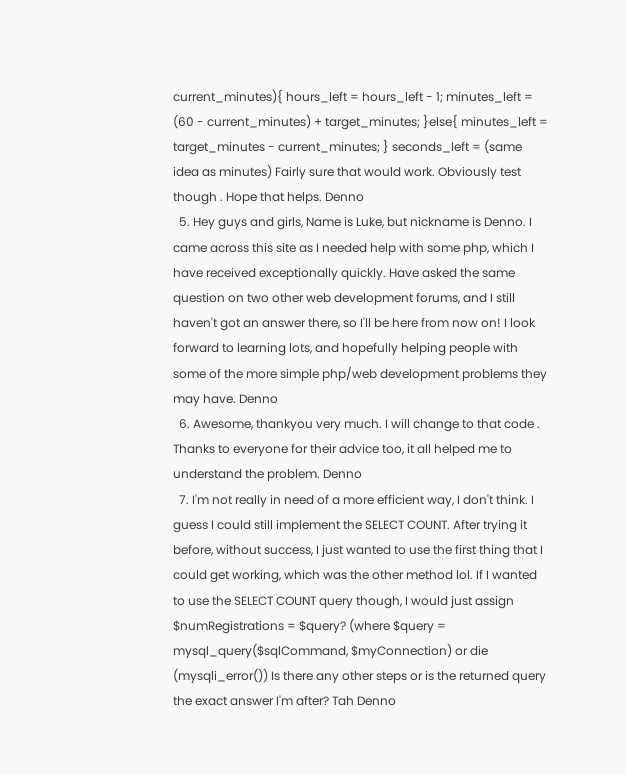current_minutes){ hours_left = hours_left - 1; minutes_left = (60 - current_minutes) + target_minutes; }else{ minutes_left = target_minutes - current_minutes; } seconds_left = (same idea as minutes) Fairly sure that would work. Obviously test though . Hope that helps. Denno
  5. Hey guys and girls, Name is Luke, but nickname is Denno. I came across this site as I needed help with some php, which I have received exceptionally quickly. Have asked the same question on two other web development forums, and I still haven't got an answer there, so I'll be here from now on! I look forward to learning lots, and hopefully helping people with some of the more simple php/web development problems they may have. Denno
  6. Awesome, thankyou very much. I will change to that code . Thanks to everyone for their advice too, it all helped me to understand the problem. Denno
  7. I'm not really in need of a more efficient way, I don't think. I guess I could still implement the SELECT COUNT. After trying it before, without success, I just wanted to use the first thing that I could get working, which was the other method lol. If I wanted to use the SELECT COUNT query though, I would just assign $numRegistrations = $query? (where $query = mysql_query($sqlCommand, $myConnection) or die (mysqli_error()) Is there any other steps or is the returned query the exact answer I'm after? Tah Denno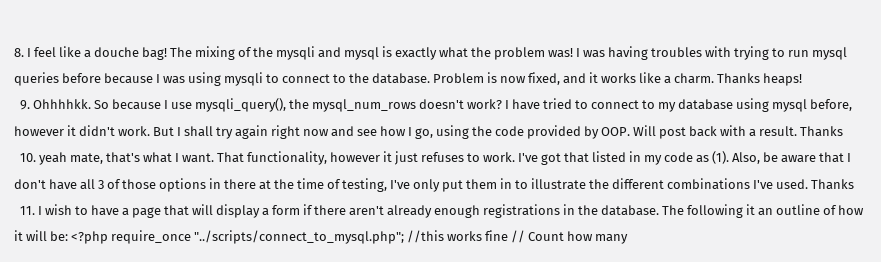8. I feel like a douche bag! The mixing of the mysqli and mysql is exactly what the problem was! I was having troubles with trying to run mysql queries before because I was using mysqli to connect to the database. Problem is now fixed, and it works like a charm. Thanks heaps!
  9. Ohhhhkk. So because I use mysqli_query(), the mysql_num_rows doesn't work? I have tried to connect to my database using mysql before, however it didn't work. But I shall try again right now and see how I go, using the code provided by OOP. Will post back with a result. Thanks
  10. yeah mate, that's what I want. That functionality, however it just refuses to work. I've got that listed in my code as (1). Also, be aware that I don't have all 3 of those options in there at the time of testing, I've only put them in to illustrate the different combinations I've used. Thanks
  11. I wish to have a page that will display a form if there aren't already enough registrations in the database. The following it an outline of how it will be: <?php require_once "../scripts/connect_to_mysql.php"; //this works fine // Count how many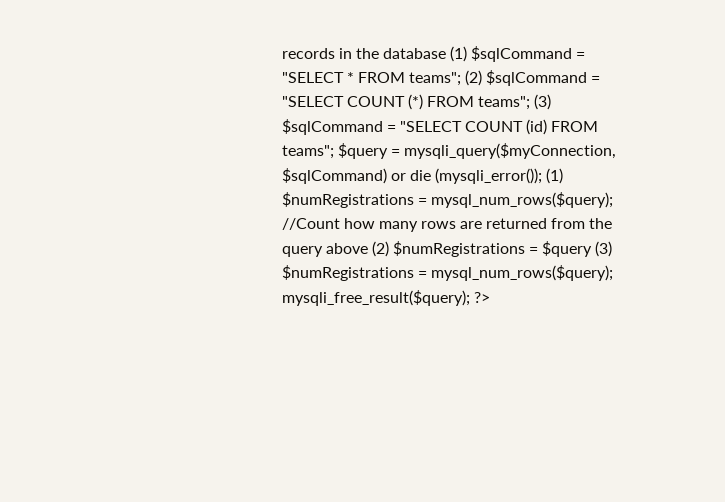records in the database (1) $sqlCommand = "SELECT * FROM teams"; (2) $sqlCommand = "SELECT COUNT (*) FROM teams"; (3) $sqlCommand = "SELECT COUNT (id) FROM teams"; $query = mysqli_query($myConnection, $sqlCommand) or die (mysqli_error()); (1) $numRegistrations = mysql_num_rows($query); //Count how many rows are returned from the query above (2) $numRegistrations = $query (3) $numRegistrations = mysql_num_rows($query); mysqli_free_result($query); ?>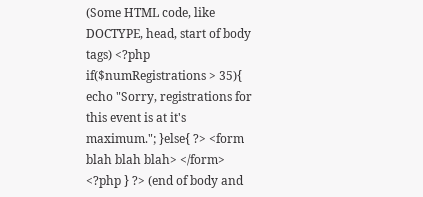(Some HTML code, like DOCTYPE, head, start of body tags) <?php if($numRegistrations > 35){ echo "Sorry, registrations for this event is at it's maximum."; }else{ ?> <form blah blah blah> </form> <?php } ?> (end of body and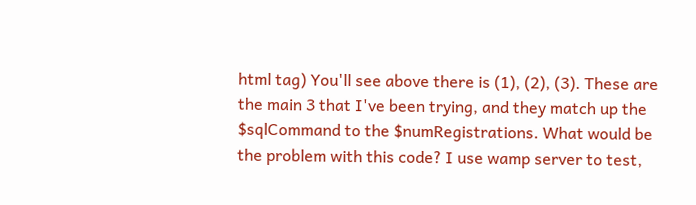html tag) You'll see above there is (1), (2), (3). These are the main 3 that I've been trying, and they match up the $sqlCommand to the $numRegistrations. What would be the problem with this code? I use wamp server to test,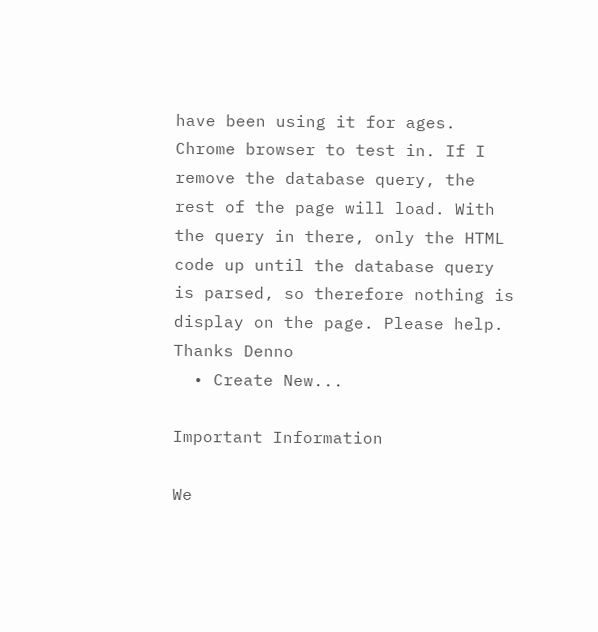have been using it for ages. Chrome browser to test in. If I remove the database query, the rest of the page will load. With the query in there, only the HTML code up until the database query is parsed, so therefore nothing is display on the page. Please help. Thanks Denno
  • Create New...

Important Information

We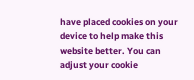have placed cookies on your device to help make this website better. You can adjust your cookie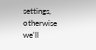settings, otherwise we'll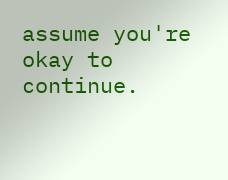assume you're okay to continue.